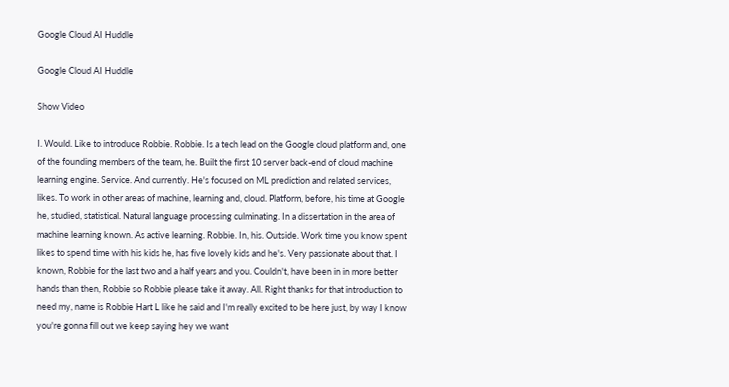Google Cloud AI Huddle

Google Cloud AI Huddle

Show Video

I. Would. Like to introduce Robbie. Robbie. Is a tech lead on the Google cloud platform and, one of the founding members of the team, he. Built the first 10 server back-end of cloud machine learning engine. Service. And currently. He's focused on ML prediction and related services, likes. To work in other areas of machine, learning and, cloud. Platform, before, his time at Google he, studied, statistical. Natural language processing culminating. In a dissertation in the area of machine learning known. As active learning. Robbie. In, his. Outside. Work time you know spent likes to spend time with his kids he, has five lovely kids and he's. Very passionate about that. I known, Robbie for the last two and a half years and you. Couldn't, have been in in more better hands than then, Robbie so Robbie please take it away. All. Right thanks for that introduction to need my, name is Robbie Hart L like he said and I'm really excited to be here just, by way I know you're gonna fill out we keep saying hey we want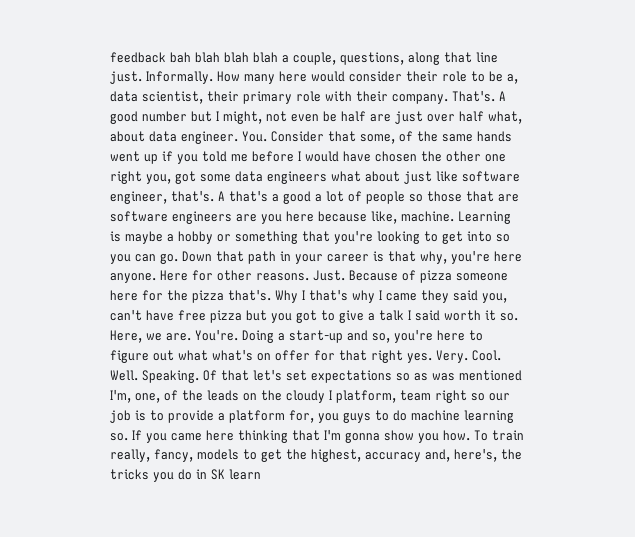feedback bah blah blah blah a couple, questions, along that line just. Informally. How many here would consider their role to be a, data scientist, their primary role with their company. That's. A good number but I might, not even be half are just over half what, about data engineer. You. Consider that some, of the same hands went up if you told me before I would have chosen the other one right you, got some data engineers what about just like software engineer, that's. A that's a good a lot of people so those that are software engineers are you here because like, machine. Learning is maybe a hobby or something that you're looking to get into so you can go. Down that path in your career is that why, you're here anyone. Here for other reasons. Just. Because of pizza someone here for the pizza that's. Why I that's why I came they said you, can't have free pizza but you got to give a talk I said worth it so. Here, we are. You're. Doing a start-up and so, you're here to figure out what what's on offer for that right yes. Very. Cool. Well. Speaking. Of that let's set expectations so as was mentioned I'm, one, of the leads on the cloudy I platform, team right so our job is to provide a platform for, you guys to do machine learning so. If you came here thinking that I'm gonna show you how. To train really, fancy, models to get the highest, accuracy and, here's, the tricks you do in SK learn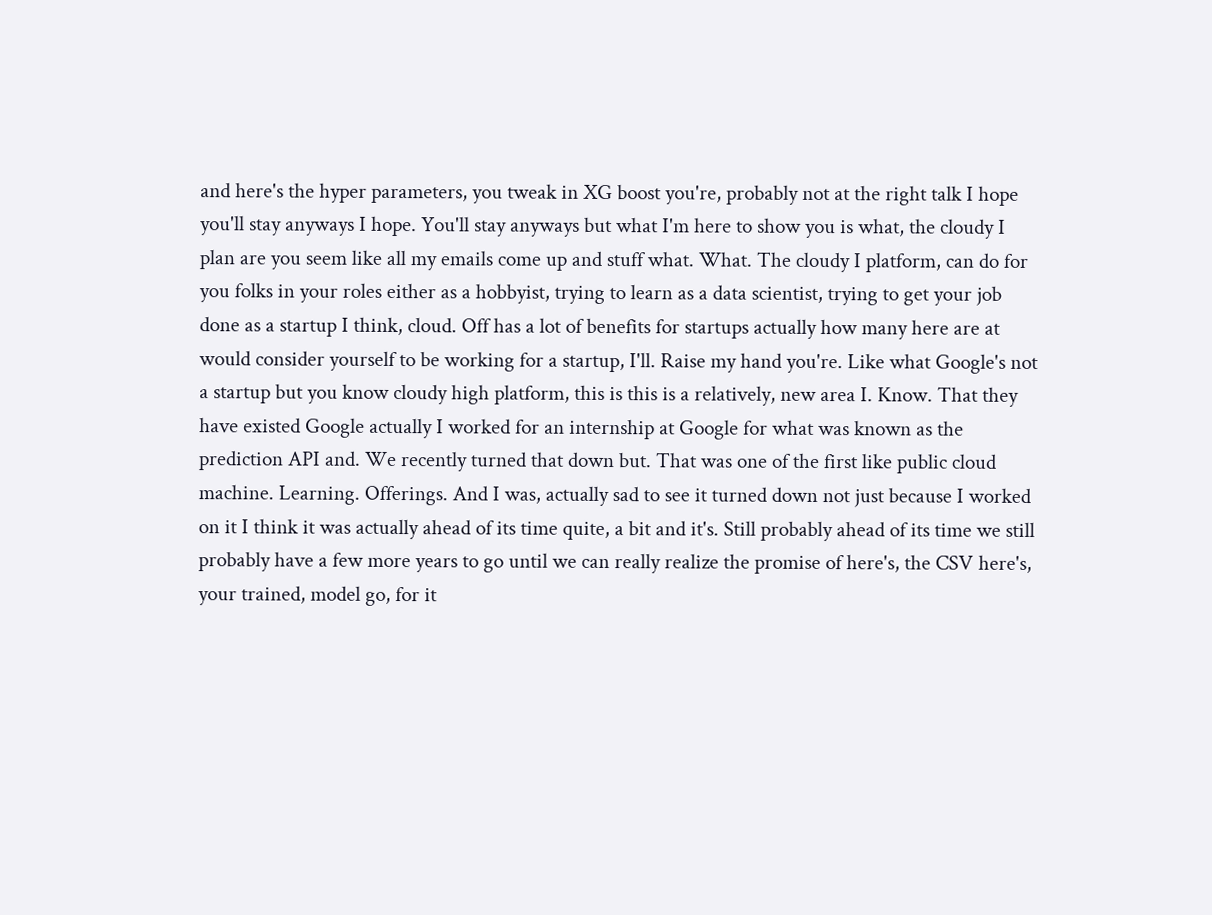and here's the hyper parameters, you tweak in XG boost you're, probably not at the right talk I hope you'll stay anyways I hope. You'll stay anyways but what I'm here to show you is what, the cloudy I plan are you seem like all my emails come up and stuff what. What. The cloudy I platform, can do for you folks in your roles either as a hobbyist, trying to learn as a data scientist, trying to get your job done as a startup I think, cloud. Off has a lot of benefits for startups actually how many here are at would consider yourself to be working for a startup, I'll. Raise my hand you're. Like what Google's not a startup but you know cloudy high platform, this is this is a relatively, new area I. Know. That they have existed Google actually I worked for an internship at Google for what was known as the prediction API and. We recently turned that down but. That was one of the first like public cloud machine. Learning. Offerings. And I was, actually sad to see it turned down not just because I worked on it I think it was actually ahead of its time quite, a bit and it's. Still probably ahead of its time we still probably have a few more years to go until we can really realize the promise of here's, the CSV here's, your trained, model go, for it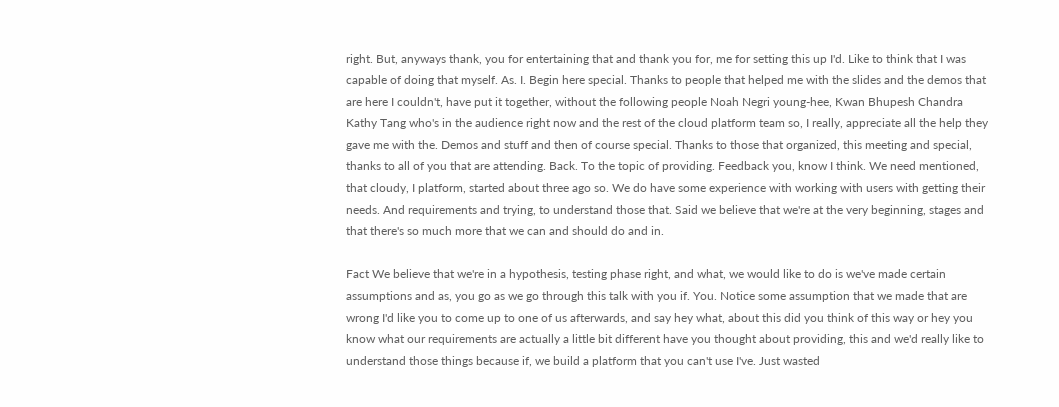right. But, anyways thank, you for entertaining that and thank you for, me for setting this up I'd. Like to think that I was capable of doing that myself. As. I. Begin here special. Thanks to people that helped me with the slides and the demos that are here I couldn't, have put it together, without the following people Noah Negri young-hee, Kwan Bhupesh Chandra Kathy Tang who's in the audience right now and the rest of the cloud platform team so, I really, appreciate all the help they gave me with the. Demos and stuff and then of course special. Thanks to those that organized, this meeting and special, thanks to all of you that are attending. Back. To the topic of providing. Feedback you, know I think. We need mentioned, that cloudy, I platform, started about three ago so. We do have some experience with working with users with getting their needs. And requirements and trying, to understand those that. Said we believe that we're at the very beginning, stages and that there's so much more that we can and should do and in.

Fact We believe that we're in a hypothesis, testing phase right, and what, we would like to do is we've made certain assumptions and as, you go as we go through this talk with you if. You. Notice some assumption that we made that are wrong I'd like you to come up to one of us afterwards, and say hey what, about this did you think of this way or hey you know what our requirements are actually a little bit different have you thought about providing, this and we'd really like to understand those things because if, we build a platform that you can't use I've. Just wasted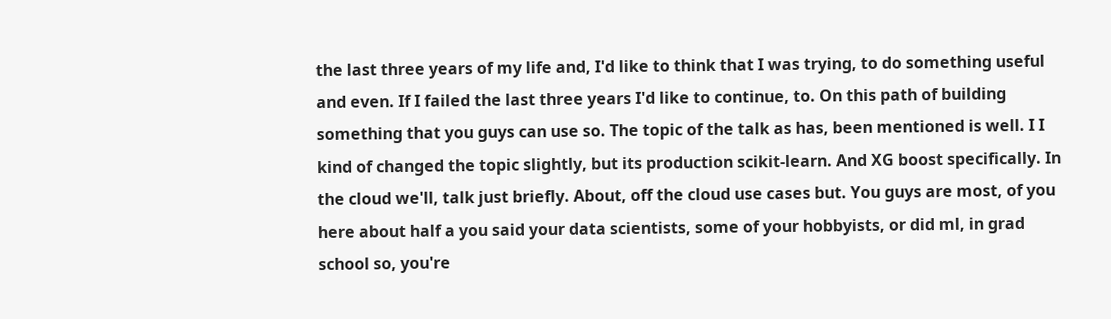the last three years of my life and, I'd like to think that I was trying, to do something useful and even. If I failed the last three years I'd like to continue, to. On this path of building something that you guys can use so. The topic of the talk as has, been mentioned is well. I I kind of changed the topic slightly, but its production scikit-learn. And XG boost specifically. In the cloud we'll, talk just briefly. About, off the cloud use cases but. You guys are most, of you here about half a you said your data scientists, some of your hobbyists, or did ml, in grad school so, you're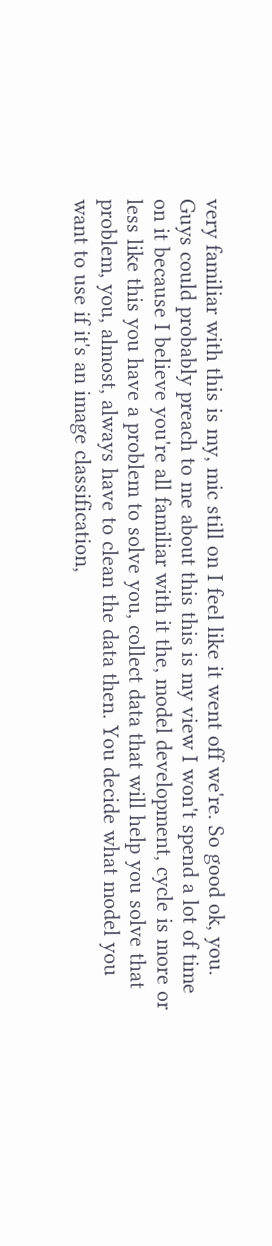very familiar with this is my, mic still on I feel like it went off we're. So good ok, you. Guys could probably preach to me about this this is my view I won't spend a lot of time on it because I believe you're all familiar with it the, model development, cycle is more or less like this you have a problem to solve you, collect data that will help you solve that problem, you, almost, always have to clean the data then. You decide what model you want to use if it's an image classification,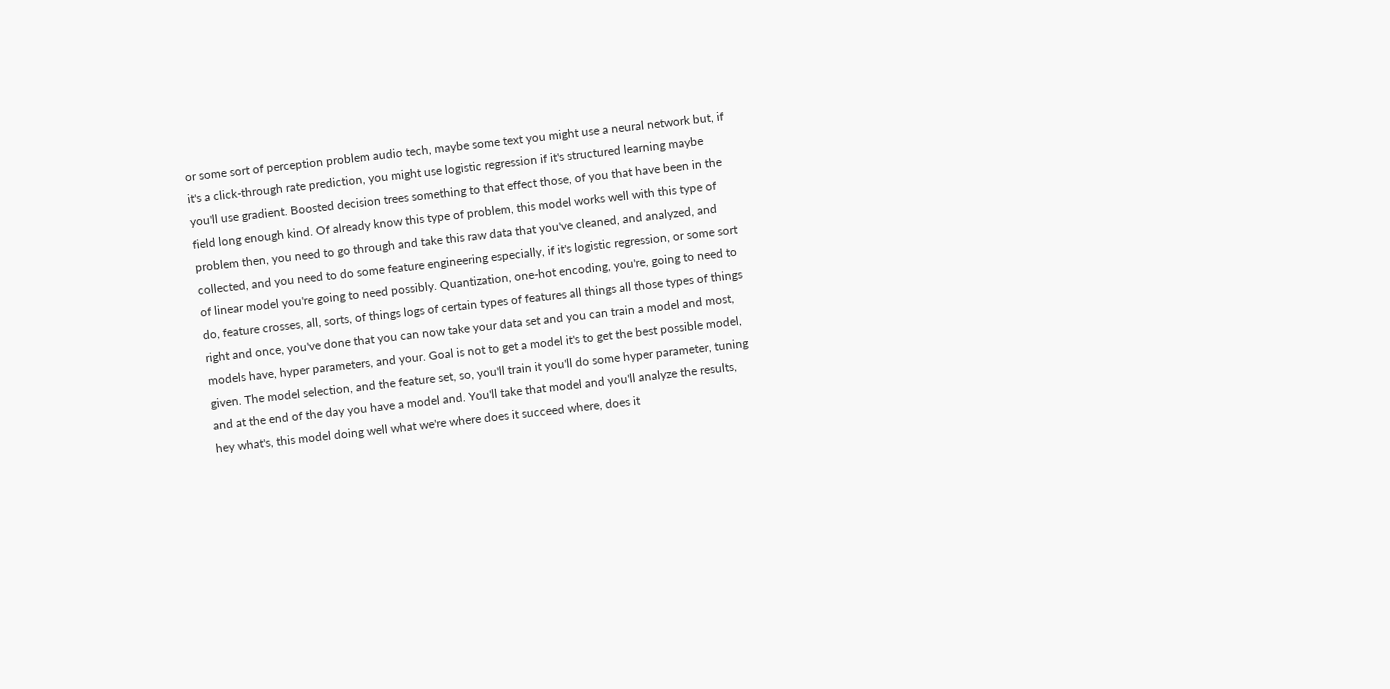or some sort of perception problem audio tech, maybe some text you might use a neural network but, if it's a click-through rate prediction, you might use logistic regression if it's structured learning maybe you'll use gradient. Boosted decision trees something to that effect those, of you that have been in the field long enough kind. Of already know this type of problem, this model works well with this type of problem then, you need to go through and take this raw data that you've cleaned, and analyzed, and collected, and you need to do some feature engineering especially, if it's logistic regression, or some sort of linear model you're going to need possibly. Quantization, one-hot encoding, you're, going to need to do, feature crosses, all, sorts, of things logs of certain types of features all things all those types of things right and once, you've done that you can now take your data set and you can train a model and most, models have, hyper parameters, and your. Goal is not to get a model it's to get the best possible model, given. The model selection, and the feature set, so, you'll train it you'll do some hyper parameter, tuning and at the end of the day you have a model and. You'll take that model and you'll analyze the results, hey what's, this model doing well what we're where does it succeed where, does it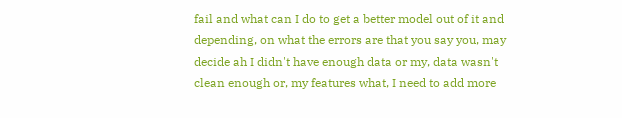fail and what can I do to get a better model out of it and depending, on what the errors are that you say you, may decide ah I didn't have enough data or my, data wasn't clean enough or, my features what, I need to add more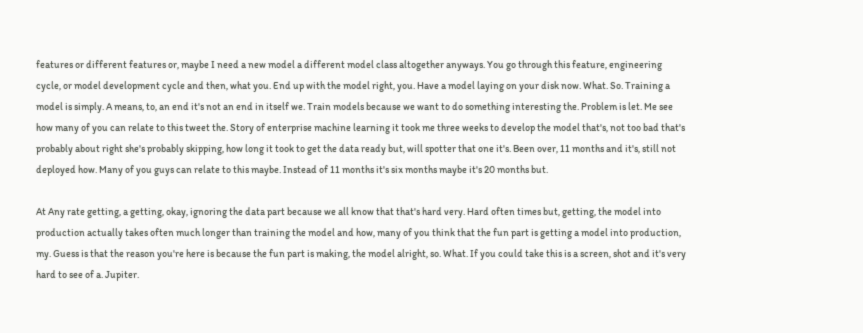features or different features or, maybe I need a new model a different model class altogether anyways. You go through this feature, engineering cycle, or model development cycle and then, what you. End up with the model right, you. Have a model laying on your disk now. What. So. Training a model is simply. A means, to, an end it's not an end in itself we. Train models because we want to do something interesting the. Problem is let. Me see how many of you can relate to this tweet the. Story of enterprise machine learning it took me three weeks to develop the model that's, not too bad that's probably about right she's probably skipping, how long it took to get the data ready but, will spotter that one it's. Been over, 11 months and it's, still not deployed how. Many of you guys can relate to this maybe. Instead of 11 months it's six months maybe it's 20 months but.

At Any rate getting, a getting, okay, ignoring the data part because we all know that that's hard very. Hard often times but, getting, the model into production actually takes often much longer than training the model and how, many of you think that the fun part is getting a model into production, my. Guess is that the reason you're here is because the fun part is making, the model alright, so. What. If you could take this is a screen, shot and it's very hard to see of a. Jupiter.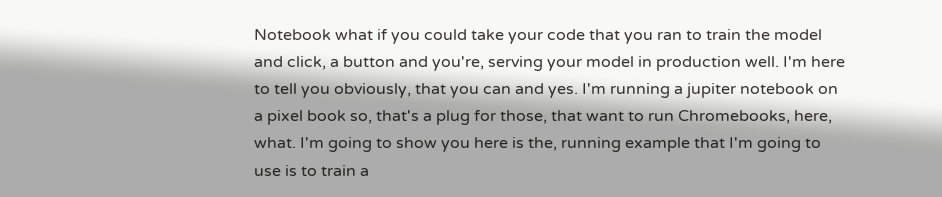Notebook what if you could take your code that you ran to train the model and click, a button and you're, serving your model in production well. I'm here to tell you obviously, that you can and yes. I'm running a jupiter notebook on a pixel book so, that's a plug for those, that want to run Chromebooks, here, what. I'm going to show you here is the, running example that I'm going to use is to train a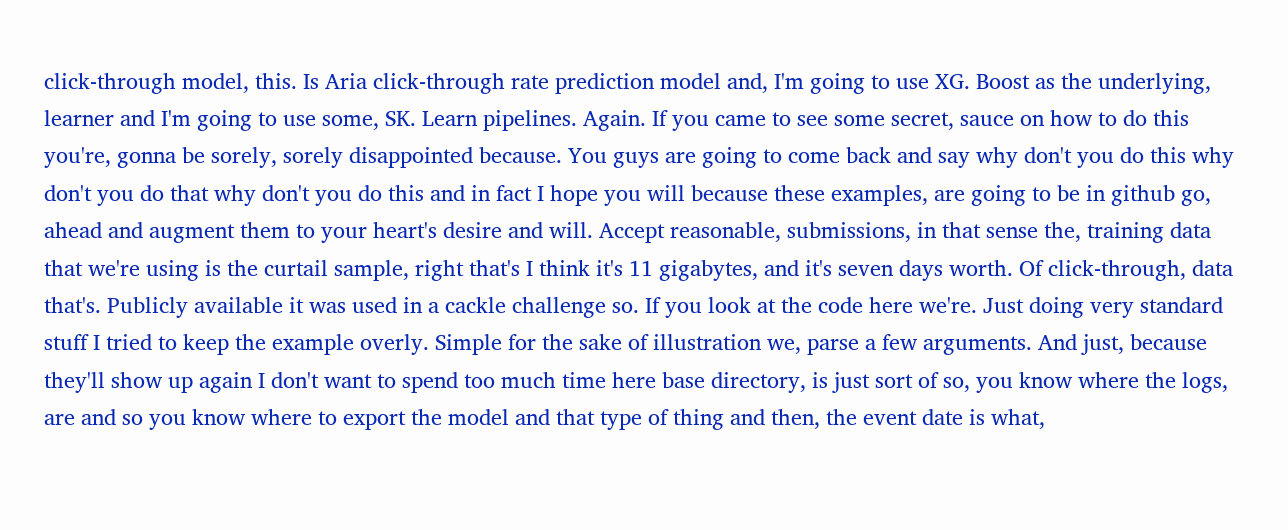click-through model, this. Is Aria click-through rate prediction model and, I'm going to use XG. Boost as the underlying, learner and I'm going to use some, SK. Learn pipelines. Again. If you came to see some secret, sauce on how to do this you're, gonna be sorely, sorely disappointed because. You guys are going to come back and say why don't you do this why don't you do that why don't you do this and in fact I hope you will because these examples, are going to be in github go, ahead and augment them to your heart's desire and will. Accept reasonable, submissions, in that sense the, training data that we're using is the curtail sample, right that's I think it's 11 gigabytes, and it's seven days worth. Of click-through, data that's. Publicly available it was used in a cackle challenge so. If you look at the code here we're. Just doing very standard stuff I tried to keep the example overly. Simple for the sake of illustration we, parse a few arguments. And just, because they'll show up again I don't want to spend too much time here base directory, is just sort of so, you know where the logs, are and so you know where to export the model and that type of thing and then, the event date is what,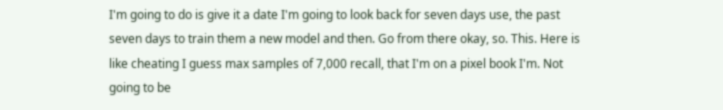I'm going to do is give it a date I'm going to look back for seven days use, the past seven days to train them a new model and then. Go from there okay, so. This. Here is like cheating I guess max samples of 7,000 recall, that I'm on a pixel book I'm. Not going to be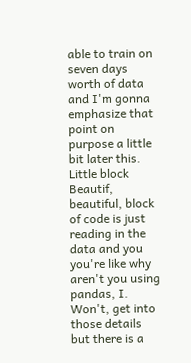able to train on seven days worth of data and I'm gonna emphasize that point on purpose a little bit later this. Little block Beautif, beautiful, block of code is just reading in the data and you you're like why aren't you using pandas, I. Won't, get into those details but there is a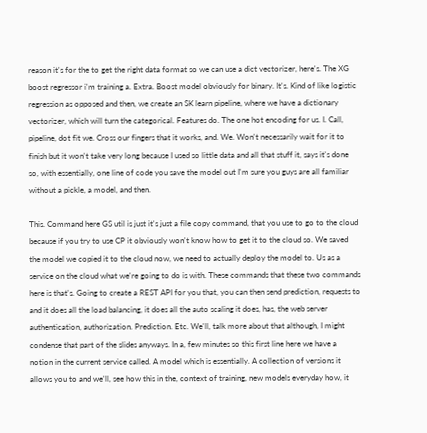reason it's for the to get the right data format so we can use a dict vectorizer, here's. The XG boost regressor i'm training a. Extra. Boost model obviously for binary. It's. Kind of like logistic regression as opposed and then, we create an SK learn pipeline, where we have a dictionary vectorizer, which will turn the categorical. Features do. The one hot encoding for us. I. Call, pipeline, dot fit we. Cross our fingers that it works, and. We. Won't necessarily wait for it to finish but it won't take very long because I used so little data and all that stuff it, says it's done so, with essentially, one line of code you save the model out I'm sure you guys are all familiar without a pickle, a model, and then.

This. Command here GS util is just it's just a file copy command, that you use to go to the cloud because if you try to use CP it obviously won't know how to get it to the cloud so. We saved the model we copied it to the cloud now, we need to actually deploy the model to. Us as a service on the cloud what we're going to do is with. These commands that these two commands here is that's. Going to create a REST API for you that, you can then send prediction, requests to and it does all the load balancing, it does all the auto scaling it does, has, the web server authentication, authorization. Prediction. Etc. We'll, talk more about that although, I might condense that part of the slides anyways. In a, few minutes so this first line here we have a notion in the current service called. A model which is essentially. A collection of versions it allows you to and we'll, see how this in the, context of training, new models everyday how, it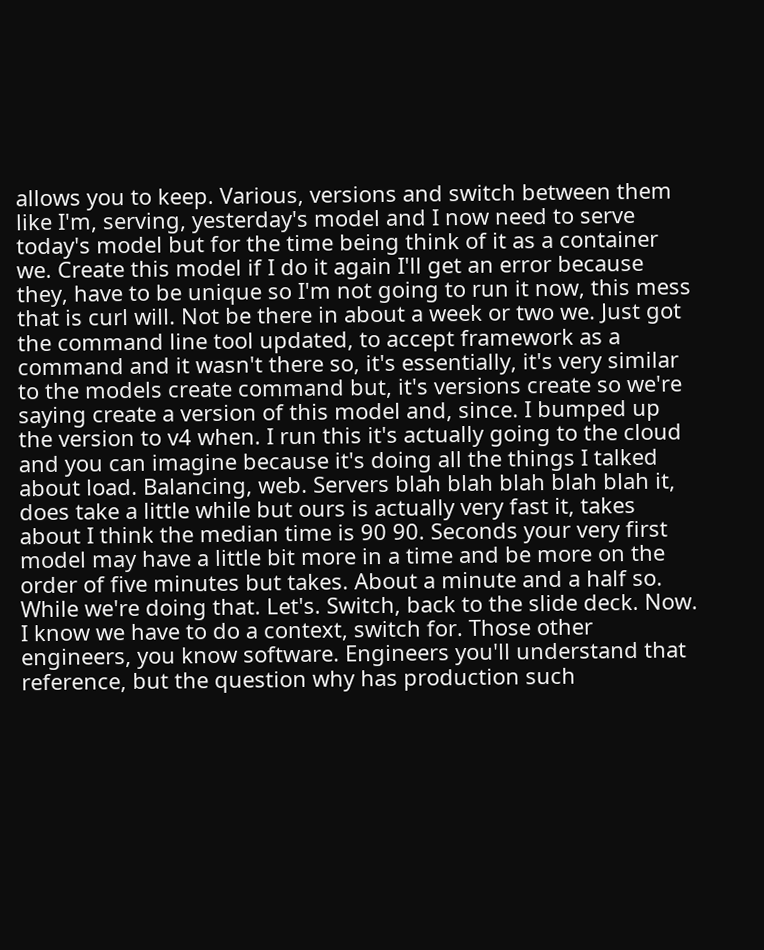allows you to keep. Various, versions and switch between them like I'm, serving, yesterday's model and I now need to serve today's model but for the time being think of it as a container we. Create this model if I do it again I'll get an error because they, have to be unique so I'm not going to run it now, this mess that is curl will. Not be there in about a week or two we. Just got the command line tool updated, to accept framework as a command and it wasn't there so, it's essentially, it's very similar to the models create command but, it's versions create so we're saying create a version of this model and, since. I bumped up the version to v4 when. I run this it's actually going to the cloud and you can imagine because it's doing all the things I talked about load. Balancing, web. Servers blah blah blah blah blah it, does take a little while but ours is actually very fast it, takes about I think the median time is 90 90. Seconds your very first model may have a little bit more in a time and be more on the order of five minutes but takes. About a minute and a half so. While we're doing that. Let's. Switch, back to the slide deck. Now. I know we have to do a context, switch for. Those other engineers, you know software. Engineers you'll understand that reference, but the question why has production such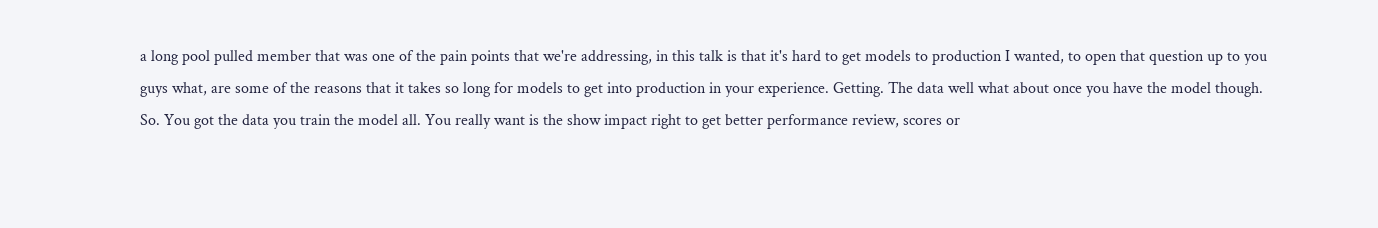a long pool pulled member that was one of the pain points that we're addressing, in this talk is that it's hard to get models to production I wanted, to open that question up to you guys what, are some of the reasons that it takes so long for models to get into production in your experience. Getting. The data well what about once you have the model though. So. You got the data you train the model all. You really want is the show impact right to get better performance review, scores or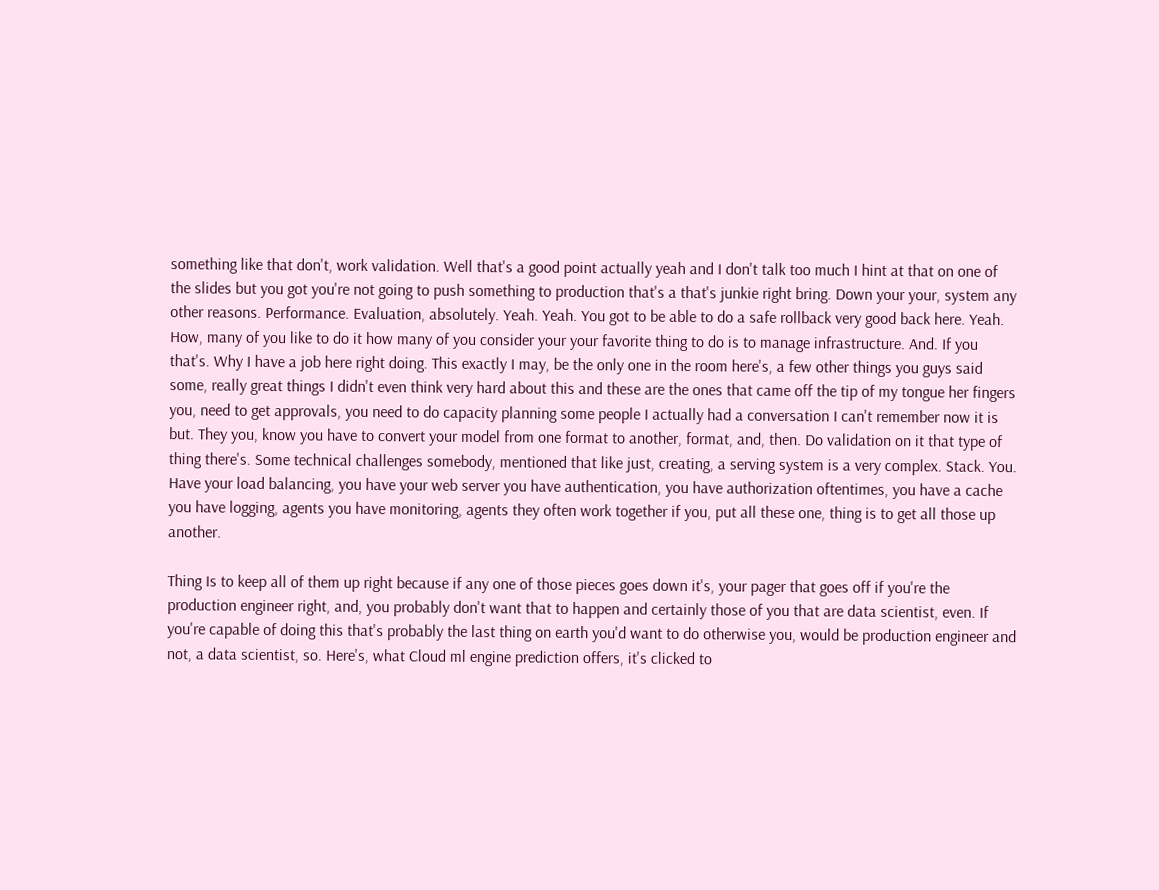something like that don't, work validation. Well that's a good point actually yeah and I don't talk too much I hint at that on one of the slides but you got you're not going to push something to production that's a that's junkie right bring. Down your your, system any other reasons. Performance. Evaluation, absolutely. Yeah. Yeah. You got to be able to do a safe rollback very good back here. Yeah. How, many of you like to do it how many of you consider your your favorite thing to do is to manage infrastructure. And. If you that's. Why I have a job here right doing. This exactly I may, be the only one in the room here's, a few other things you guys said some, really great things I didn't even think very hard about this and these are the ones that came off the tip of my tongue her fingers you, need to get approvals, you need to do capacity planning some people I actually had a conversation I can't remember now it is but. They you, know you have to convert your model from one format to another, format, and, then. Do validation on it that type of thing there's. Some technical challenges somebody, mentioned that like just, creating, a serving system is a very complex. Stack. You. Have your load balancing, you have your web server you have authentication, you have authorization oftentimes, you have a cache you have logging, agents you have monitoring, agents they often work together if you, put all these one, thing is to get all those up another.

Thing Is to keep all of them up right because if any one of those pieces goes down it's, your pager that goes off if you're the production engineer right, and, you probably don't want that to happen and certainly those of you that are data scientist, even. If you're capable of doing this that's probably the last thing on earth you'd want to do otherwise you, would be production engineer and not, a data scientist, so. Here's, what Cloud ml engine prediction offers, it's clicked to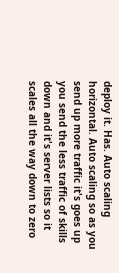deploy it. Has. Auto scaling horizontal. Auto scaling so as you send up more traffic it's goes up you send the less traffic of skills down and it's server lists so it scales all the way down to zero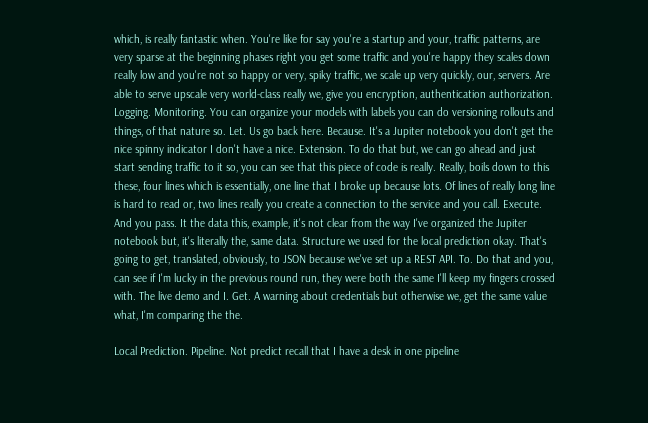which, is really fantastic when. You're like for say you're a startup and your, traffic patterns, are very sparse at the beginning phases right you get some traffic and you're happy they scales down really low and you're not so happy or very, spiky traffic, we scale up very quickly, our, servers. Are able to serve upscale very world-class really we, give you encryption, authentication authorization. Logging. Monitoring. You can organize your models with labels you can do versioning rollouts and things, of that nature so. Let. Us go back here. Because. It's a Jupiter notebook you don't get the nice spinny indicator I don't have a nice. Extension. To do that but, we can go ahead and just start sending traffic to it so, you can see that this piece of code is really. Really, boils down to this these, four lines which is essentially, one line that I broke up because lots. Of lines of really long line is hard to read or, two lines really you create a connection to the service and you call. Execute. And you pass. It the data this, example, it's not clear from the way I've organized the Jupiter notebook but, it's literally the, same data. Structure we used for the local prediction okay. That's going to get, translated, obviously, to JSON because we've set up a REST API. To. Do that and you, can see if I'm lucky in the previous round run, they were both the same I'll keep my fingers crossed with. The live demo and I. Get. A warning about credentials but otherwise we, get the same value what, I'm comparing the the.

Local Prediction. Pipeline. Not predict recall that I have a desk in one pipeline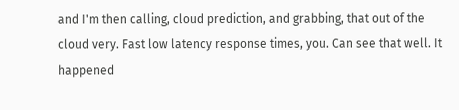and I'm then calling, cloud prediction, and grabbing, that out of the cloud very. Fast low latency response times, you. Can see that well. It happened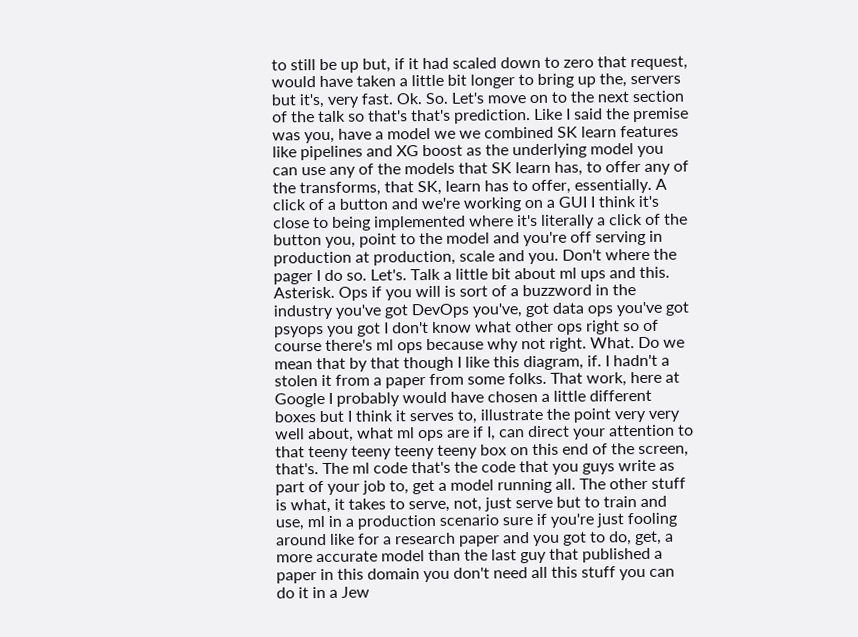to still be up but, if it had scaled down to zero that request, would have taken a little bit longer to bring up the, servers but it's, very fast. Ok. So. Let's move on to the next section of the talk so that's that's prediction. Like I said the premise was you, have a model we we combined SK learn features like pipelines and XG boost as the underlying model you can use any of the models that SK learn has, to offer any of the transforms, that SK, learn has to offer, essentially. A click of a button and we're working on a GUI I think it's close to being implemented where it's literally a click of the button you, point to the model and you're off serving in production at production, scale and you. Don't where the pager I do so. Let's. Talk a little bit about ml ups and this. Asterisk. Ops if you will is sort of a buzzword in the industry you've got DevOps you've, got data ops you've got psyops you got I don't know what other ops right so of course there's ml ops because why not right. What. Do we mean that by that though I like this diagram, if. I hadn't a stolen it from a paper from some folks. That work, here at Google I probably would have chosen a little different boxes but I think it serves to, illustrate the point very very well about, what ml ops are if I, can direct your attention to that teeny teeny teeny teeny box on this end of the screen, that's. The ml code that's the code that you guys write as part of your job to, get a model running all. The other stuff is what, it takes to serve, not, just serve but to train and use, ml in a production scenario sure if you're just fooling around like for a research paper and you got to do, get, a more accurate model than the last guy that published a paper in this domain you don't need all this stuff you can do it in a Jew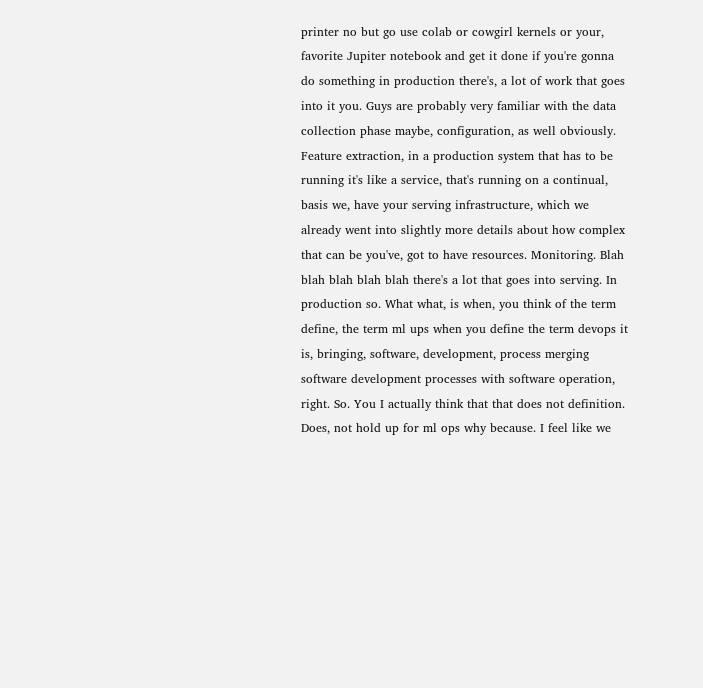printer no but go use colab or cowgirl kernels or your, favorite Jupiter notebook and get it done if you're gonna do something in production there's, a lot of work that goes into it you. Guys are probably very familiar with the data collection phase maybe, configuration, as well obviously. Feature extraction, in a production system that has to be running it's like a service, that's running on a continual, basis we, have your serving infrastructure, which we already went into slightly more details about how complex that can be you've, got to have resources. Monitoring. Blah blah blah blah blah there's a lot that goes into serving. In production so. What what, is when, you think of the term define, the term ml ups when you define the term devops it is, bringing, software, development, process merging software development processes with software operation, right. So. You I actually think that that does not definition. Does, not hold up for ml ops why because. I feel like we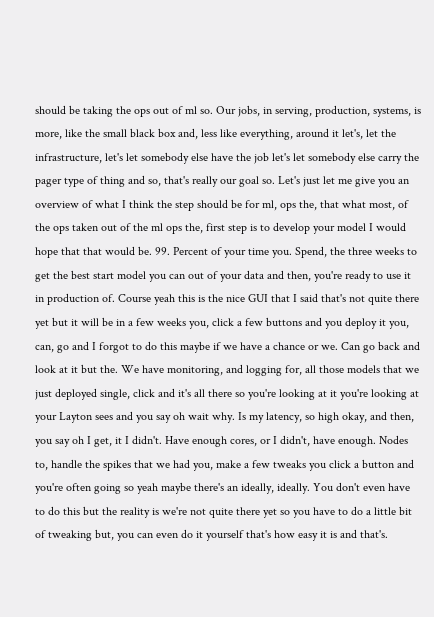should be taking the ops out of ml so. Our jobs, in serving, production, systems, is more, like the small black box and, less like everything, around it let's, let the infrastructure, let's let somebody else have the job let's let somebody else carry the pager type of thing and so, that's really our goal so. Let's just let me give you an overview of what I think the step should be for ml, ops the, that what most, of the ops taken out of the ml ops the, first step is to develop your model I would hope that that would be. 99. Percent of your time you. Spend, the three weeks to get the best start model you can out of your data and then, you're ready to use it in production of. Course yeah this is the nice GUI that I said that's not quite there yet but it will be in a few weeks you, click a few buttons and you deploy it you, can, go and I forgot to do this maybe if we have a chance or we. Can go back and look at it but the. We have monitoring, and logging for, all those models that we just deployed single, click and it's all there so you're looking at it you're looking at your Layton sees and you say oh wait why. Is my latency, so high okay, and then, you say oh I get, it I didn't. Have enough cores, or I didn't, have enough. Nodes to, handle the spikes that we had you, make a few tweaks you click a button and you're often going so yeah maybe there's an ideally, ideally. You don't even have to do this but the reality is we're not quite there yet so you have to do a little bit of tweaking but, you can even do it yourself that's how easy it is and that's.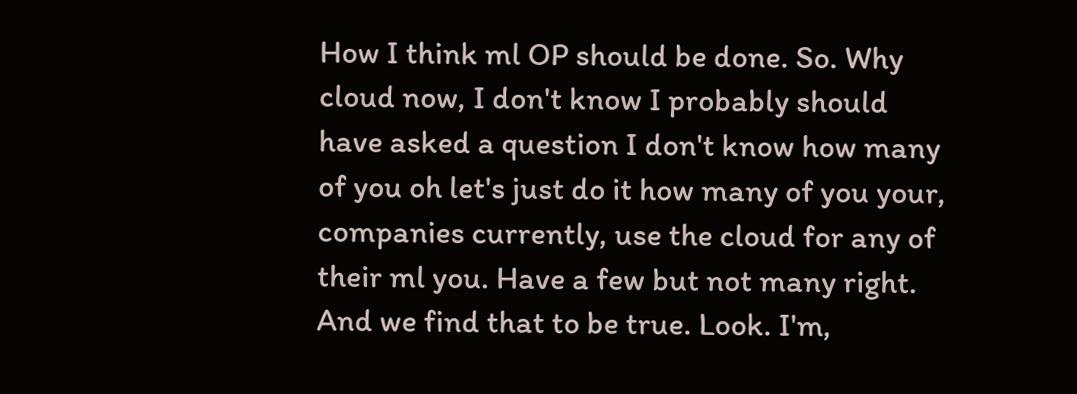How I think ml OP should be done. So. Why cloud now, I don't know I probably should have asked a question I don't know how many of you oh let's just do it how many of you your, companies currently, use the cloud for any of their ml you. Have a few but not many right. And we find that to be true. Look. I'm,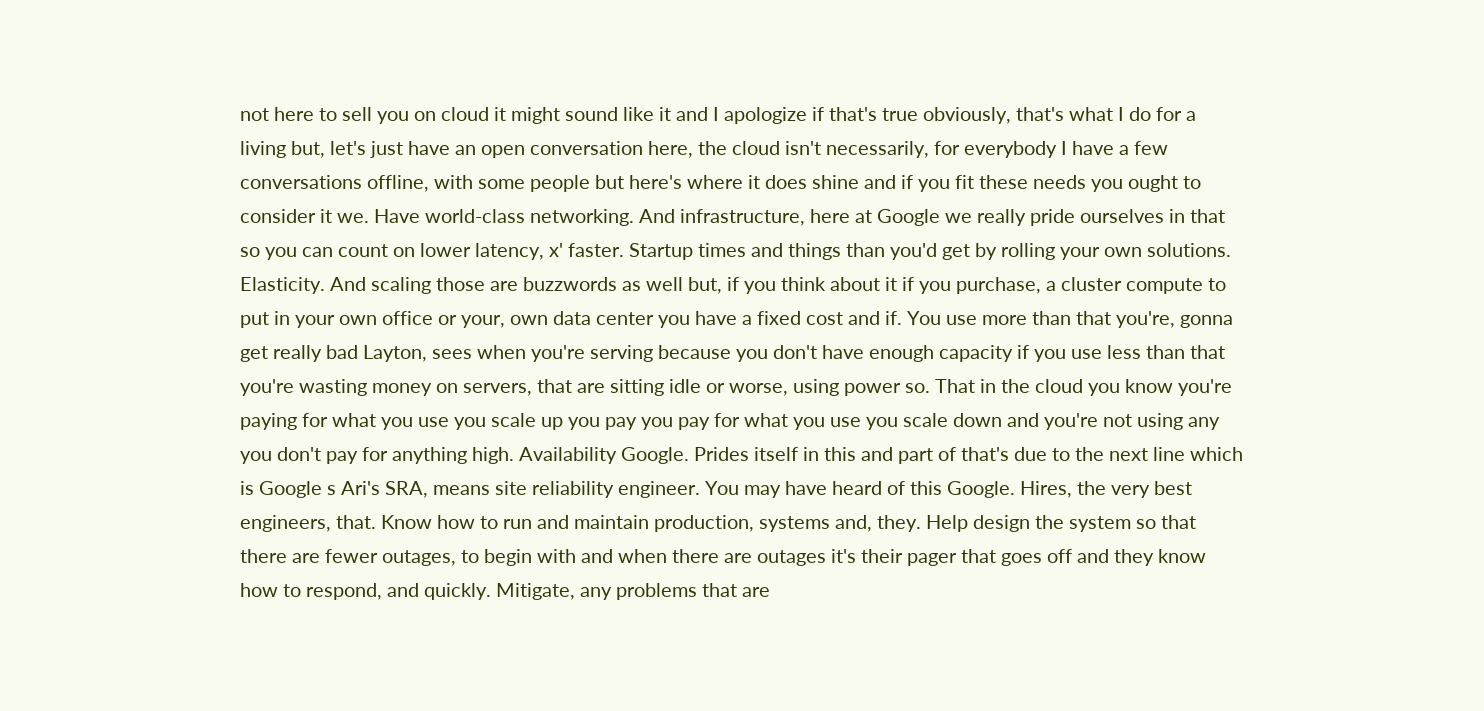not here to sell you on cloud it might sound like it and I apologize if that's true obviously, that's what I do for a living but, let's just have an open conversation here, the cloud isn't necessarily, for everybody I have a few conversations offline, with some people but here's where it does shine and if you fit these needs you ought to consider it we. Have world-class networking. And infrastructure, here at Google we really pride ourselves in that so you can count on lower latency, x' faster. Startup times and things than you'd get by rolling your own solutions. Elasticity. And scaling those are buzzwords as well but, if you think about it if you purchase, a cluster compute to put in your own office or your, own data center you have a fixed cost and if. You use more than that you're, gonna get really bad Layton, sees when you're serving because you don't have enough capacity if you use less than that you're wasting money on servers, that are sitting idle or worse, using power so. That in the cloud you know you're paying for what you use you scale up you pay you pay for what you use you scale down and you're not using any you don't pay for anything high. Availability Google. Prides itself in this and part of that's due to the next line which is Google s Ari's SRA, means site reliability engineer. You may have heard of this Google. Hires, the very best engineers, that. Know how to run and maintain production, systems and, they. Help design the system so that there are fewer outages, to begin with and when there are outages it's their pager that goes off and they know how to respond, and quickly. Mitigate, any problems that are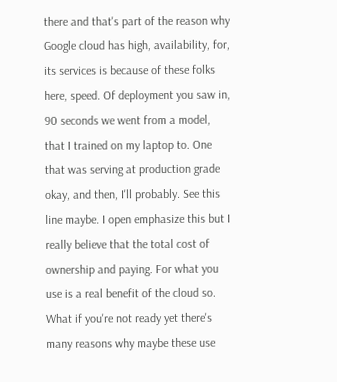there and that's part of the reason why Google cloud has high, availability, for, its services is because of these folks here, speed. Of deployment you saw in, 90 seconds we went from a model, that I trained on my laptop to. One that was serving at production grade okay, and then, I'll probably. See this line maybe. I open emphasize this but I really believe that the total cost of ownership and paying. For what you use is a real benefit of the cloud so. What if you're not ready yet there's many reasons why maybe these use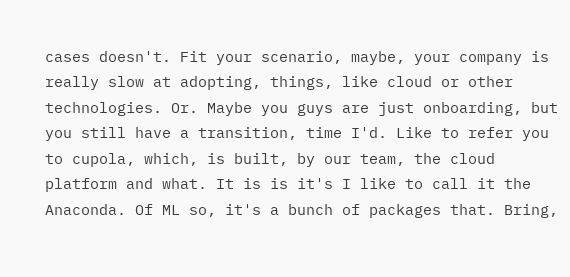cases doesn't. Fit your scenario, maybe, your company is really slow at adopting, things, like cloud or other technologies. Or. Maybe you guys are just onboarding, but you still have a transition, time I'd. Like to refer you to cupola, which, is built, by our team, the cloud platform and what. It is is it's I like to call it the Anaconda. Of ML so, it's a bunch of packages that. Bring,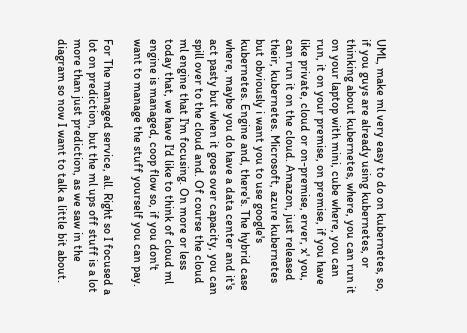UML, make ml very easy to do on kubernetes, so, if you guys are already using kubernetes, or thinking about kubernetes, where, you can run it on your laptop with mini, cube where, you can run, it on your premise, on premise, if you have like private, cloud or on-premise, erver, x' you, can run it on the cloud. Amazon, just released their, kubernetes. Microsoft, azure kubernetes but obviously i want you to use google's kubernetes. Engine and, there's. The hybrid case where, maybe you do have a data center and it's act pasty but when it goes over capacity, you can spill over to the cloud and. Of course the cloud ml engine that I'm focusing. On more or less today that, we have I'd like to think of cloud ml engine is managed, coop flow so, if you don't want to manage the stuff yourself you can pay.

For The managed service, all. Right so I focused a lot on prediction, but the ml ups off stuff is a lot more than just prediction, as we saw in the diagram so now I want to talk a little bit about.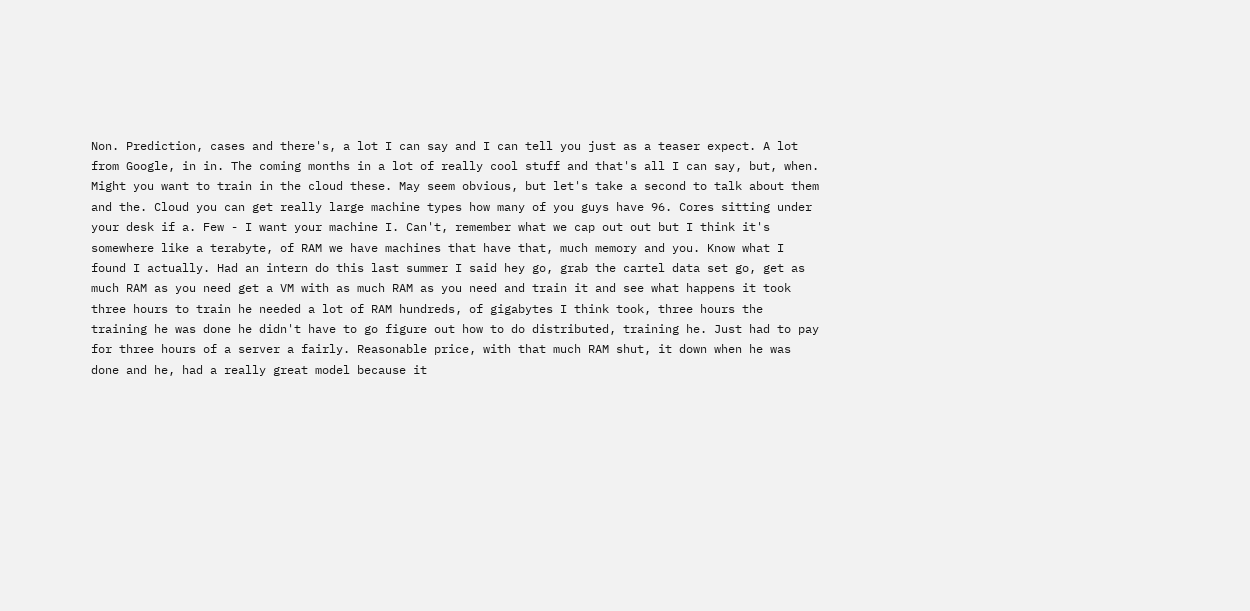Non. Prediction, cases and there's, a lot I can say and I can tell you just as a teaser expect. A lot from Google, in in. The coming months in a lot of really cool stuff and that's all I can say, but, when. Might you want to train in the cloud these. May seem obvious, but let's take a second to talk about them and the. Cloud you can get really large machine types how many of you guys have 96. Cores sitting under your desk if a. Few - I want your machine I. Can't, remember what we cap out out but I think it's somewhere like a terabyte, of RAM we have machines that have that, much memory and you. Know what I found I actually. Had an intern do this last summer I said hey go, grab the cartel data set go, get as much RAM as you need get a VM with as much RAM as you need and train it and see what happens it took three hours to train he needed a lot of RAM hundreds, of gigabytes I think took, three hours the training he was done he didn't have to go figure out how to do distributed, training he. Just had to pay for three hours of a server a fairly. Reasonable price, with that much RAM shut, it down when he was done and he, had a really great model because it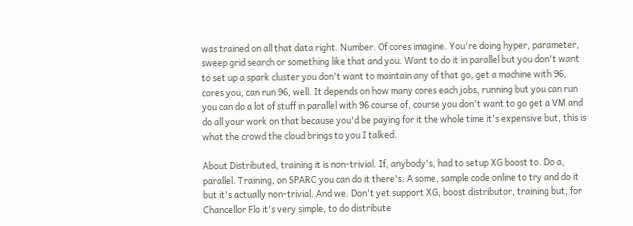was trained on all that data right. Number. Of cores imagine. You're doing hyper, parameter, sweep grid search or something like that and you. Want to do it in parallel but you don't want to set up a spark cluster you don't want to maintain any of that go, get a machine with 96, cores you, can run 96, well. It depends on how many cores each jobs, running but you can run you can do a lot of stuff in parallel with 96 course of, course you don't want to go get a VM and do all your work on that because you'd be paying for it the whole time it's expensive but, this is what the crowd the cloud brings to you I talked.

About Distributed, training it is non-trivial. If, anybody's, had to setup XG boost to. Do a, parallel. Training, on SPARC you can do it there's. A some, sample code online to try and do it but it's actually non-trivial. And we. Don't yet support XG, boost distributor, training but, for Chancellor Flo it's very simple, to do distribute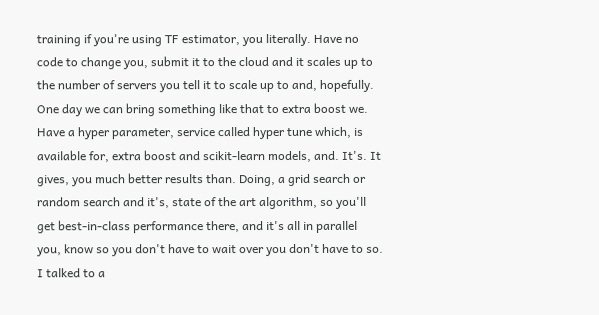training if you're using TF estimator, you literally. Have no code to change you, submit it to the cloud and it scales up to the number of servers you tell it to scale up to and, hopefully. One day we can bring something like that to extra boost we. Have a hyper parameter, service called hyper tune which, is available for, extra boost and scikit-learn models, and. It's. It gives, you much better results than. Doing, a grid search or random search and it's, state of the art algorithm, so you'll get best-in-class performance there, and it's all in parallel you, know so you don't have to wait over you don't have to so. I talked to a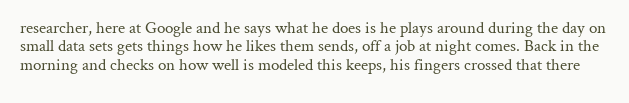researcher, here at Google and he says what he does is he plays around during the day on small data sets gets things how he likes them sends, off a job at night comes. Back in the morning and checks on how well is modeled this keeps, his fingers crossed that there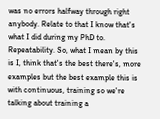was no errors halfway through right anybody. Relate to that I know that's what I did during my PhD to. Repeatability. So, what I mean by this is I, think that's the best there's, more examples but the best example this is with continuous, training so we're talking about training a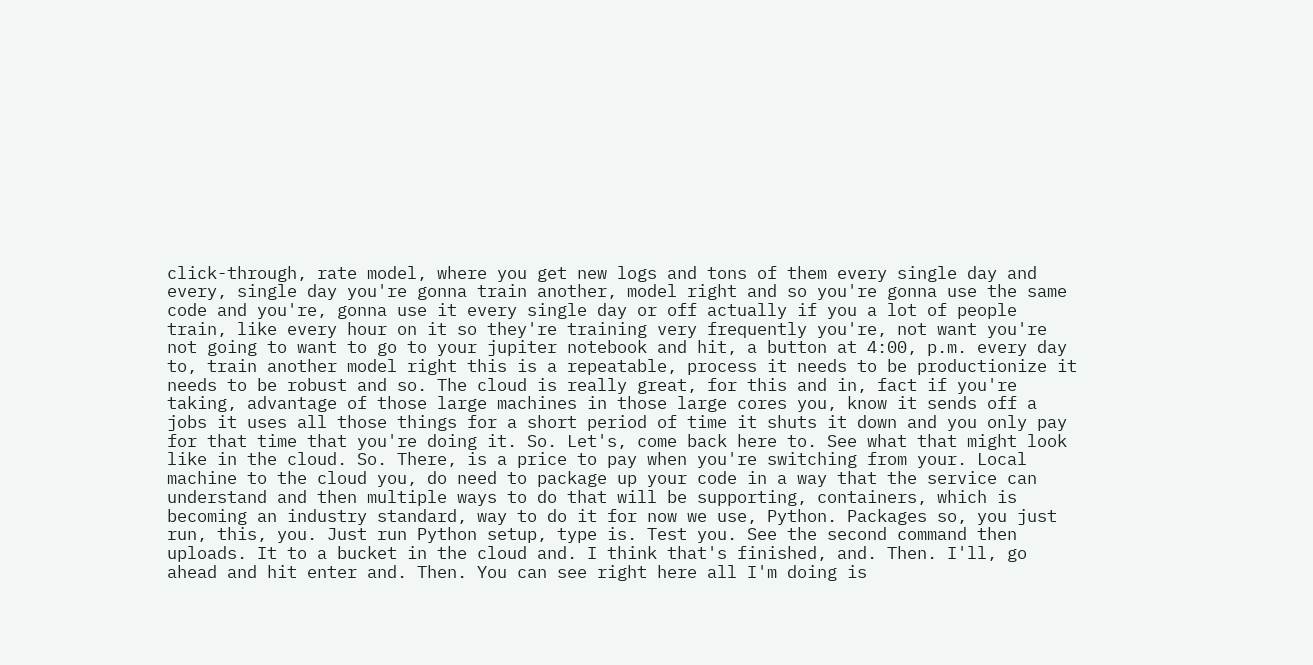click-through, rate model, where you get new logs and tons of them every single day and every, single day you're gonna train another, model right and so you're gonna use the same code and you're, gonna use it every single day or off actually if you a lot of people train, like every hour on it so they're training very frequently you're, not want you're not going to want to go to your jupiter notebook and hit, a button at 4:00, p.m. every day to, train another model right this is a repeatable, process it needs to be productionize it needs to be robust and so. The cloud is really great, for this and in, fact if you're taking, advantage of those large machines in those large cores you, know it sends off a jobs it uses all those things for a short period of time it shuts it down and you only pay for that time that you're doing it. So. Let's, come back here to. See what that might look like in the cloud. So. There, is a price to pay when you're switching from your. Local machine to the cloud you, do need to package up your code in a way that the service can understand and then multiple ways to do that will be supporting, containers, which is becoming an industry standard, way to do it for now we use, Python. Packages so, you just run, this, you. Just run Python setup, type is. Test you. See the second command then uploads. It to a bucket in the cloud and. I think that's finished, and. Then. I'll, go ahead and hit enter and. Then. You can see right here all I'm doing is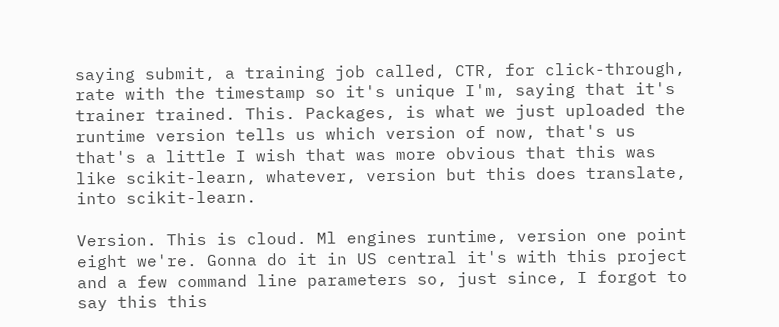saying submit, a training job called, CTR, for click-through, rate with the timestamp so it's unique I'm, saying that it's trainer trained. This. Packages, is what we just uploaded the runtime version tells us which version of now, that's us that's a little I wish that was more obvious that this was like scikit-learn, whatever, version but this does translate, into scikit-learn.

Version. This is cloud. Ml engines runtime, version one point eight we're. Gonna do it in US central it's with this project and a few command line parameters so, just since, I forgot to say this this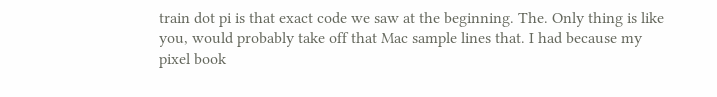train dot pi is that exact code we saw at the beginning. The. Only thing is like you, would probably take off that Mac sample lines that. I had because my pixel book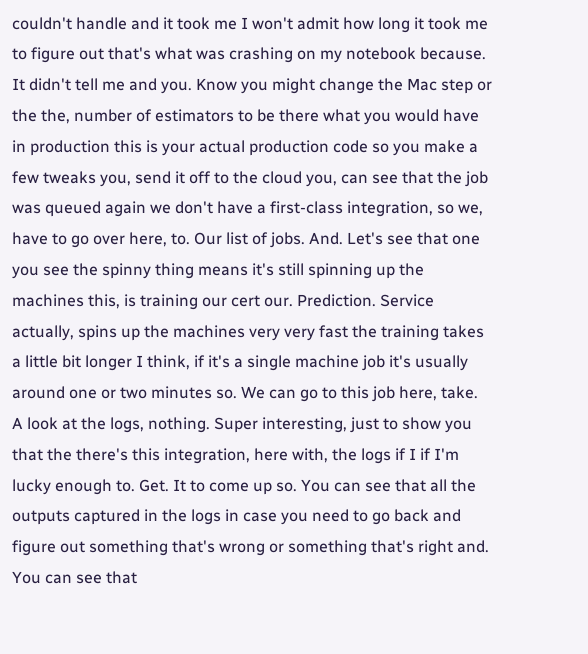couldn't handle and it took me I won't admit how long it took me to figure out that's what was crashing on my notebook because. It didn't tell me and you. Know you might change the Mac step or the the, number of estimators to be there what you would have in production this is your actual production code so you make a few tweaks you, send it off to the cloud you, can see that the job was queued again we don't have a first-class integration, so we, have to go over here, to. Our list of jobs. And. Let's see that one you see the spinny thing means it's still spinning up the machines this, is training our cert our. Prediction. Service actually, spins up the machines very very fast the training takes a little bit longer I think, if it's a single machine job it's usually around one or two minutes so. We can go to this job here, take. A look at the logs, nothing. Super interesting, just to show you that the there's this integration, here with, the logs if I if I'm lucky enough to. Get. It to come up so. You can see that all the outputs captured in the logs in case you need to go back and figure out something that's wrong or something that's right and. You can see that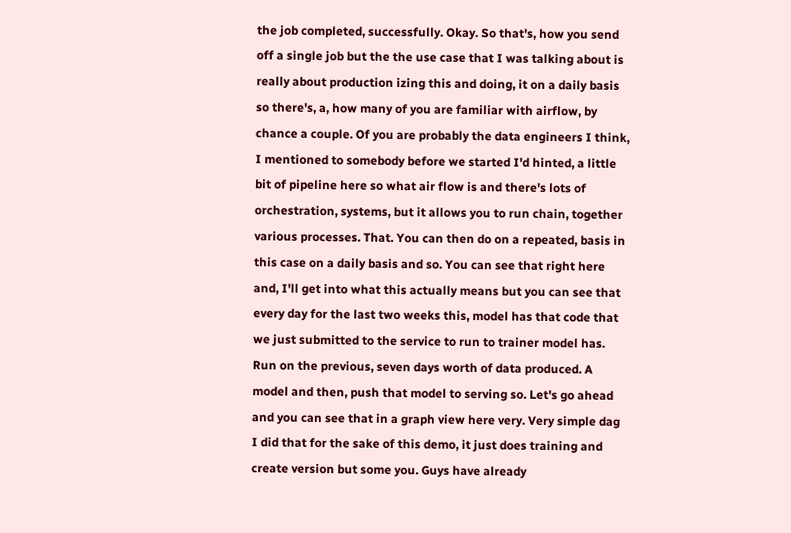the job completed, successfully. Okay. So that's, how you send off a single job but the the use case that I was talking about is really about production izing this and doing, it on a daily basis so there's, a, how many of you are familiar with airflow, by chance a couple. Of you are probably the data engineers I think, I mentioned to somebody before we started I'd hinted, a little bit of pipeline here so what air flow is and there's lots of orchestration, systems, but it allows you to run chain, together various processes. That. You can then do on a repeated, basis in this case on a daily basis and so. You can see that right here and, I'll get into what this actually means but you can see that every day for the last two weeks this, model has that code that we just submitted to the service to run to trainer model has. Run on the previous, seven days worth of data produced. A model and then, push that model to serving so. Let's go ahead and you can see that in a graph view here very. Very simple dag I did that for the sake of this demo, it just does training and create version but some you. Guys have already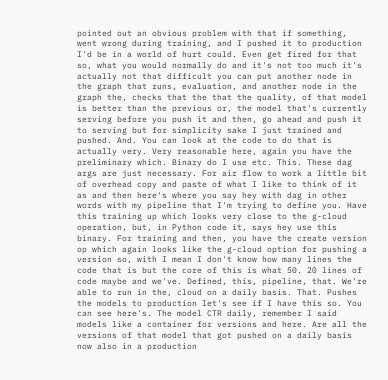pointed out an obvious problem with that if something, went wrong during training, and I pushed it to production I'd be in a world of hurt could. Even get fired for that so, what you would normally do and it's not too much it's actually not that difficult you can put another node in the graph that runs, evaluation, and another node in the graph the, checks that the that the quality, of that model is better than the previous or, the model that's currently serving before you push it and then, go ahead and push it to serving but for simplicity sake I just trained and pushed. And. You can look at the code to do that is actually very. Very reasonable here, again you have the preliminary which. Binary do I use etc. This. These dag args are just necessary. For air flow to work a little bit of overhead copy and paste of what I like to think of it as and then here's where you say hey with dag in other words with my pipeline that I'm trying to define you. Have this training up which looks very close to the g-cloud operation, but, in Python code it, says hey use this binary. For training and then, you have the create version op which again looks like the g-cloud option for pushing a version so, with I mean I don't know how many lines the code that is but the core of this is what 50. 20 lines of code maybe and we've. Defined, this, pipeline, that. We're able to run in the, cloud on a daily basis. That. Pushes the models to production let's see if I have this so. You can see here's. The model CTR daily, remember I said models like a container for versions and here. Are all the versions of that model that got pushed on a daily basis now also in a production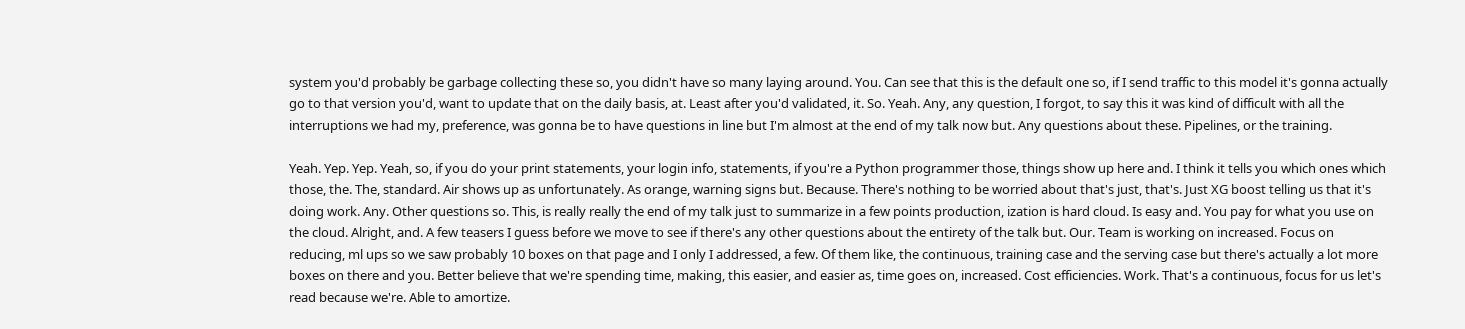system you'd probably be garbage collecting these so, you didn't have so many laying around. You. Can see that this is the default one so, if I send traffic to this model it's gonna actually go to that version you'd, want to update that on the daily basis, at. Least after you'd validated, it. So. Yeah. Any, any question, I forgot, to say this it was kind of difficult with all the interruptions we had my, preference, was gonna be to have questions in line but I'm almost at the end of my talk now but. Any questions about these. Pipelines, or the training.

Yeah. Yep. Yep. Yeah, so, if you do your print statements, your login info, statements, if you're a Python programmer those, things show up here and. I think it tells you which ones which those, the. The, standard. Air shows up as unfortunately. As orange, warning signs but. Because. There's nothing to be worried about that's just, that's. Just XG boost telling us that it's doing work. Any. Other questions so. This, is really really the end of my talk just to summarize in a few points production, ization is hard cloud. Is easy and. You pay for what you use on the cloud. Alright, and. A few teasers I guess before we move to see if there's any other questions about the entirety of the talk but. Our. Team is working on increased. Focus on reducing, ml ups so we saw probably 10 boxes on that page and I only I addressed, a few. Of them like, the continuous, training case and the serving case but there's actually a lot more boxes on there and you. Better believe that we're spending time, making, this easier, and easier as, time goes on, increased. Cost efficiencies. Work. That's a continuous, focus for us let's read because we're. Able to amortize.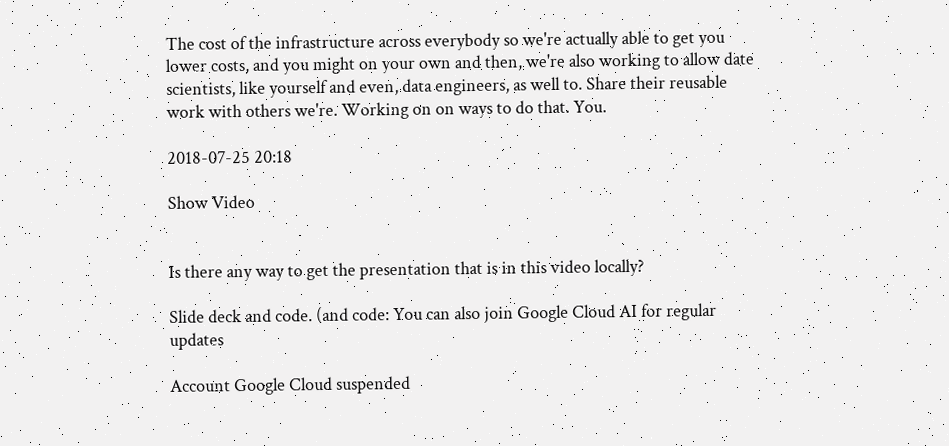The cost of the infrastructure across everybody so we're actually able to get you lower costs, and you might on your own and then, we're also working to allow date scientists, like yourself and even, data engineers, as well to. Share their reusable work with others we're. Working on on ways to do that. You.

2018-07-25 20:18

Show Video


Is there any way to get the presentation that is in this video locally?

Slide deck and code. (and code: You can also join Google Cloud AI for regular updates

Account Google Cloud suspended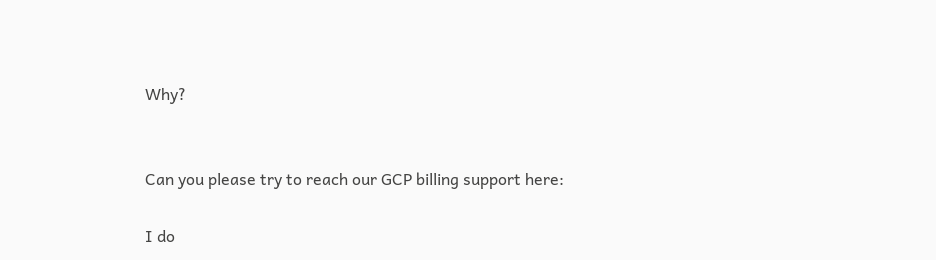Why?


Can you please try to reach our GCP billing support here:

I do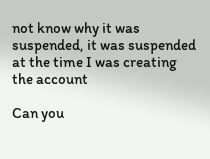not know why it was suspended, it was suspended at the time I was creating the account

Can you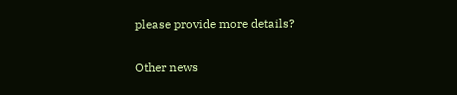please provide more details?

Other news